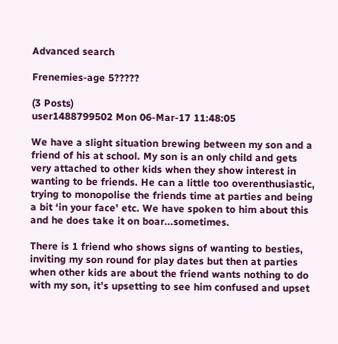Advanced search

Frenemies-age 5?????

(3 Posts)
user1488799502 Mon 06-Mar-17 11:48:05

We have a slight situation brewing between my son and a friend of his at school. My son is an only child and gets very attached to other kids when they show interest in wanting to be friends. He can a little too overenthusiastic, trying to monopolise the friends time at parties and being a bit ‘in your face’ etc. We have spoken to him about this and he does take it on boar...sometimes.

There is 1 friend who shows signs of wanting to besties, inviting my son round for play dates but then at parties when other kids are about the friend wants nothing to do with my son, it’s upsetting to see him confused and upset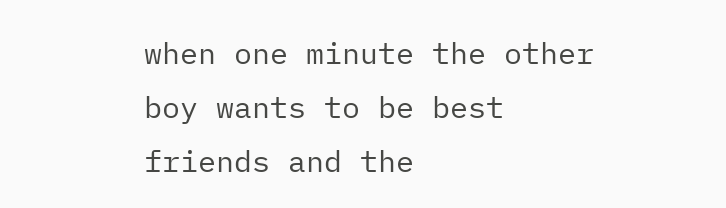when one minute the other boy wants to be best friends and the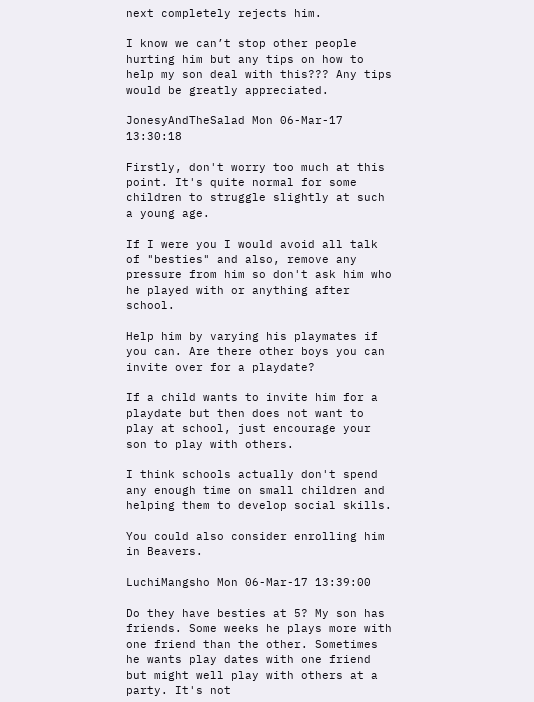next completely rejects him.

I know we can’t stop other people hurting him but any tips on how to help my son deal with this??? Any tips would be greatly appreciated.

JonesyAndTheSalad Mon 06-Mar-17 13:30:18

Firstly, don't worry too much at this point. It's quite normal for some children to struggle slightly at such a young age.

If I were you I would avoid all talk of "besties" and also, remove any pressure from him so don't ask him who he played with or anything after school.

Help him by varying his playmates if you can. Are there other boys you can invite over for a playdate?

If a child wants to invite him for a playdate but then does not want to play at school, just encourage your son to play with others.

I think schools actually don't spend any enough time on small children and helping them to develop social skills.

You could also consider enrolling him in Beavers.

LuchiMangsho Mon 06-Mar-17 13:39:00

Do they have besties at 5? My son has friends. Some weeks he plays more with one friend than the other. Sometimes he wants play dates with one friend but might well play with others at a party. It's not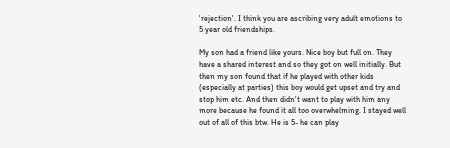'rejection'. I think you are ascribing very adult emotions to 5 year old friendships.

My son had a friend like yours. Nice boy but full on. They have a shared interest and so they got on well initially. But then my son found that if he played with other kids (especially at parties) this boy would get upset and try and stop him etc. And then didn't want to play with him any more because he found it all too overwhelming. I stayed well out of all of this btw. He is 5- he can play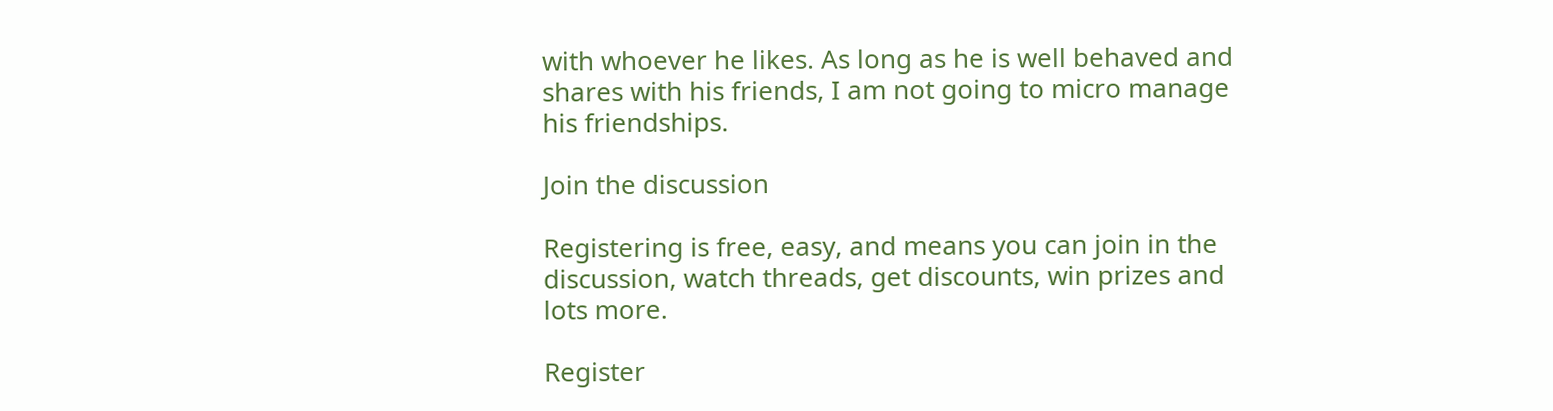with whoever he likes. As long as he is well behaved and shares with his friends, I am not going to micro manage his friendships.

Join the discussion

Registering is free, easy, and means you can join in the discussion, watch threads, get discounts, win prizes and lots more.

Register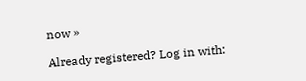now »

Already registered? Log in with: